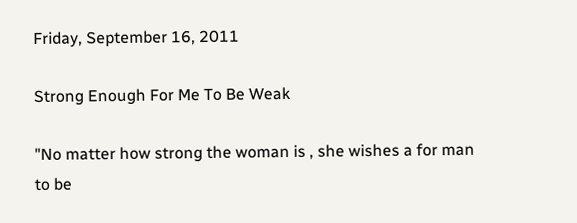Friday, September 16, 2011

Strong Enough For Me To Be Weak

"No matter how strong the woman is , she wishes a for man to be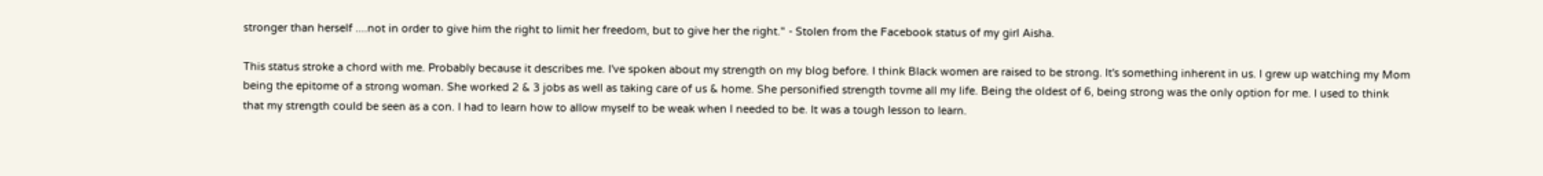stronger than herself ....not in order to give him the right to limit her freedom, but to give her the right." - Stolen from the Facebook status of my girl Aisha.

This status stroke a chord with me. Probably because it describes me. I've spoken about my strength on my blog before. I think Black women are raised to be strong. It's something inherent in us. I grew up watching my Mom being the epitome of a strong woman. She worked 2 & 3 jobs as well as taking care of us & home. She personified strength tovme all my life. Being the oldest of 6, being strong was the only option for me. I used to think that my strength could be seen as a con. I had to learn how to allow myself to be weak when I needed to be. It was a tough lesson to learn.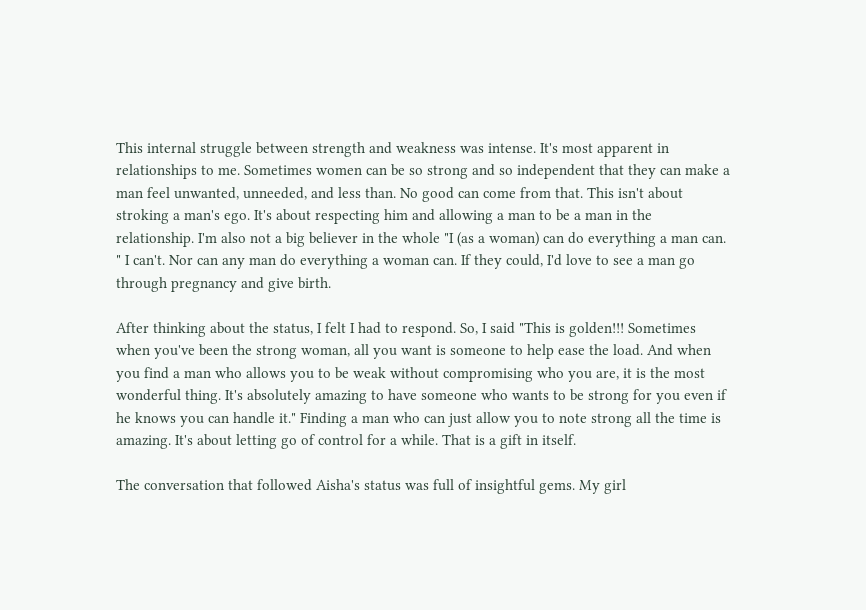This internal struggle between strength and weakness was intense. It's most apparent in relationships to me. Sometimes women can be so strong and so independent that they can make a man feel unwanted, unneeded, and less than. No good can come from that. This isn't about stroking a man's ego. It's about respecting him and allowing a man to be a man in the relationship. I'm also not a big believer in the whole "I (as a woman) can do everything a man can. " I can't. Nor can any man do everything a woman can. If they could, I'd love to see a man go through pregnancy and give birth.

After thinking about the status, I felt I had to respond. So, I said "This is golden!!! Sometimes when you've been the strong woman, all you want is someone to help ease the load. And when you find a man who allows you to be weak without compromising who you are, it is the most wonderful thing. It's absolutely amazing to have someone who wants to be strong for you even if he knows you can handle it." Finding a man who can just allow you to note strong all the time is amazing. It's about letting go of control for a while. That is a gift in itself.

The conversation that followed Aisha's status was full of insightful gems. My girl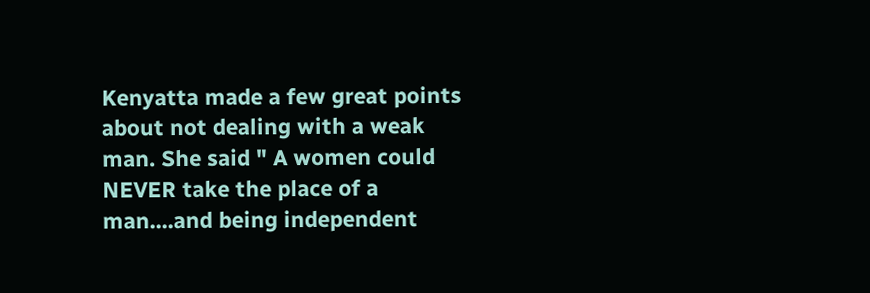Kenyatta made a few great points about not dealing with a weak man. She said " A women could NEVER take the place of a man....and being independent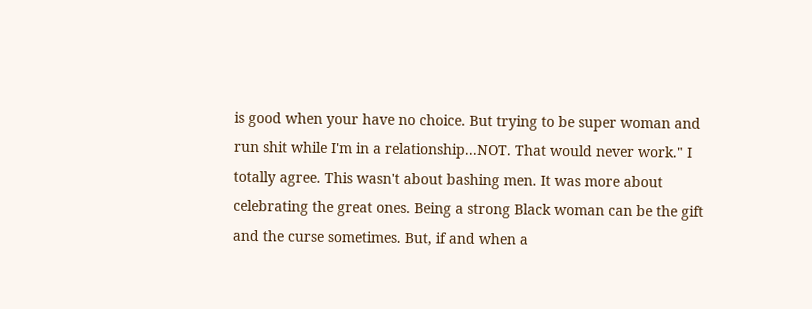is good when your have no choice. But trying to be super woman and run shit while I'm in a relationship...NOT. That would never work." I totally agree. This wasn't about bashing men. It was more about celebrating the great ones. Being a strong Black woman can be the gift and the curse sometimes. But, if and when a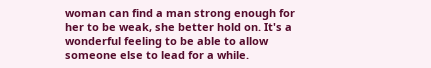woman can find a man strong enough for her to be weak, she better hold on. It's a wonderful feeling to be able to allow someone else to lead for a while.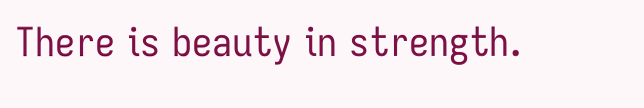There is beauty in strength.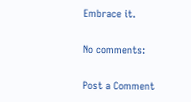Embrace it.

No comments:

Post a Comment